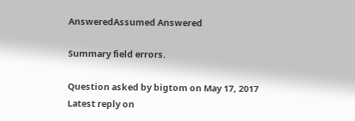AnsweredAssumed Answered

Summary field errors.

Question asked by bigtom on May 17, 2017
Latest reply on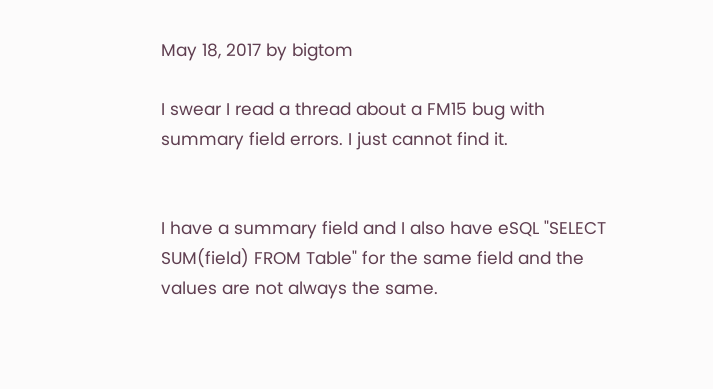May 18, 2017 by bigtom

I swear I read a thread about a FM15 bug with summary field errors. I just cannot find it.


I have a summary field and I also have eSQL "SELECT SUM(field) FROM Table" for the same field and the values are not always the same.